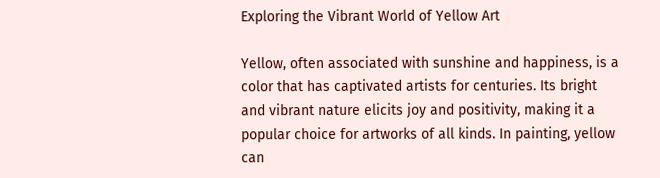Exploring the Vibrant World of Yellow Art

Yellow, often associated with sunshine and happiness, is a color that has captivated artists for centuries. Its bright and vibrant nature elicits joy and positivity, making it a popular choice for artworks of all kinds. In painting, yellow can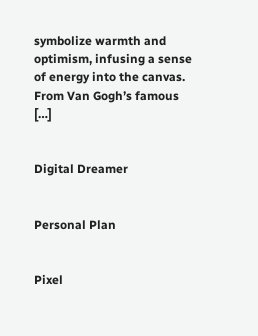symbolize warmth and optimism, infusing a sense of energy into the canvas. From Van Gogh’s famous […]


Digital Dreamer


Personal Plan


Pixel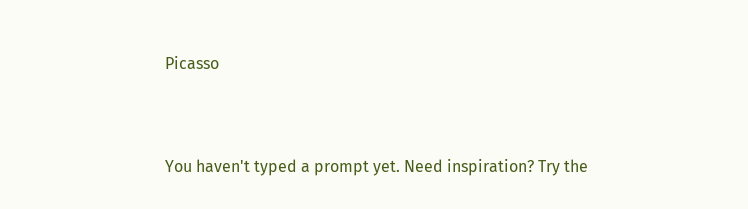Picasso


You haven't typed a prompt yet. Need inspiration? Try the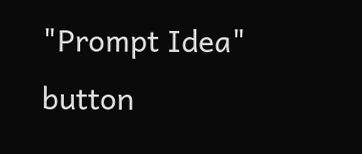"Prompt Idea" button